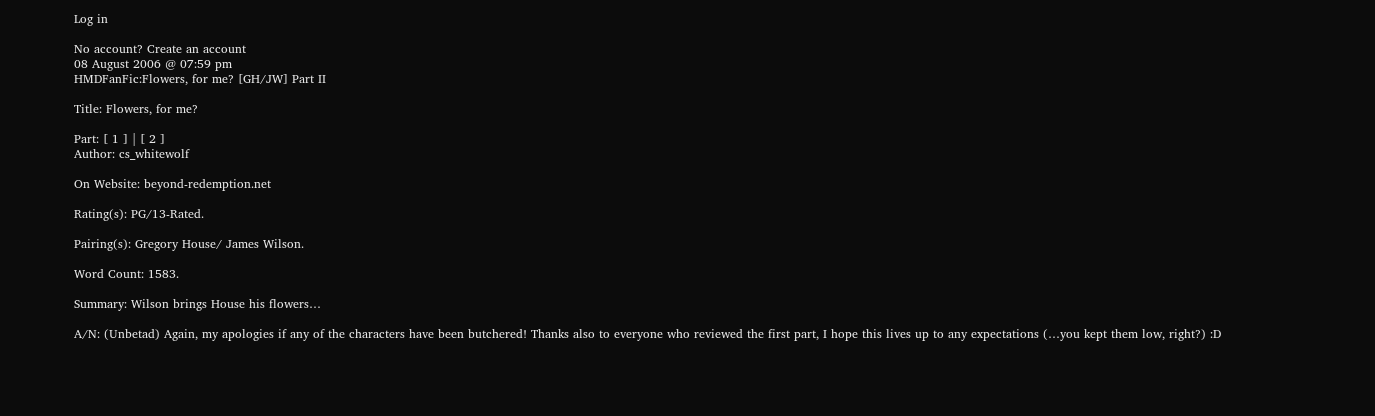Log in

No account? Create an account
08 August 2006 @ 07:59 pm
HMDFanFic:Flowers, for me? [GH/JW] Part II

Title: Flowers, for me?

Part: [ 1 ] | [ 2 ]
Author: cs_whitewolf

On Website: beyond-redemption.net

Rating(s): PG/13-Rated.

Pairing(s): Gregory House/ James Wilson.

Word Count: 1583.

Summary: Wilson brings House his flowers…

A/N: (Unbetad) Again, my apologies if any of the characters have been butchered! Thanks also to everyone who reviewed the first part, I hope this lives up to any expectations (…you kept them low, right?) :D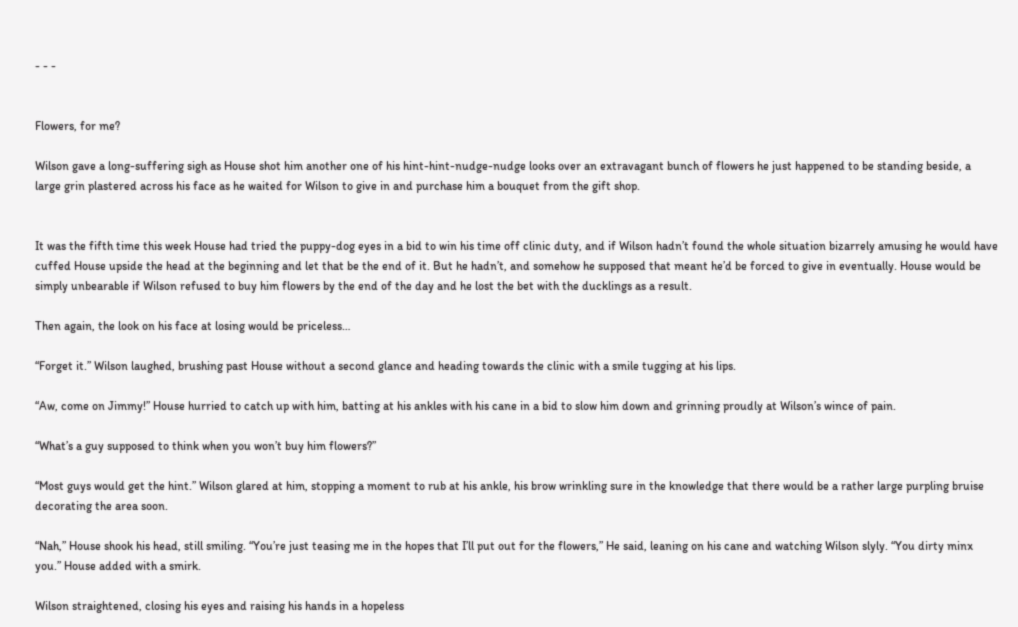- - -


Flowers, for me?

Wilson gave a long-suffering sigh as House shot him another one of his hint-hint-nudge-nudge looks over an extravagant bunch of flowers he just happened to be standing beside, a large grin plastered across his face as he waited for Wilson to give in and purchase him a bouquet from the gift shop.


It was the fifth time this week House had tried the puppy-dog eyes in a bid to win his time off clinic duty, and if Wilson hadn’t found the whole situation bizarrely amusing he would have cuffed House upside the head at the beginning and let that be the end of it. But he hadn’t, and somehow he supposed that meant he’d be forced to give in eventually. House would be simply unbearable if Wilson refused to buy him flowers by the end of the day and he lost the bet with the ducklings as a result.

Then again, the look on his face at losing would be priceless…

“Forget it.” Wilson laughed, brushing past House without a second glance and heading towards the clinic with a smile tugging at his lips.

“Aw, come on Jimmy!” House hurried to catch up with him, batting at his ankles with his cane in a bid to slow him down and grinning proudly at Wilson’s wince of pain.

“What’s a guy supposed to think when you won’t buy him flowers?”

“Most guys would get the hint.” Wilson glared at him, stopping a moment to rub at his ankle, his brow wrinkling sure in the knowledge that there would be a rather large purpling bruise decorating the area soon.

“Nah,” House shook his head, still smiling. “You’re just teasing me in the hopes that I’ll put out for the flowers,” He said, leaning on his cane and watching Wilson slyly. “You dirty minx you.” House added with a smirk.

Wilson straightened, closing his eyes and raising his hands in a hopeless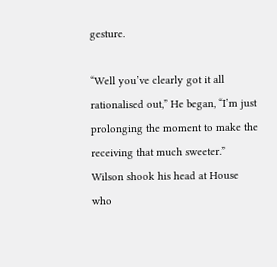gesture.

“Well you’ve clearly got it all rationalised out,” He began, “I’m just prolonging the moment to make the receiving that much sweeter.” Wilson shook his head at House who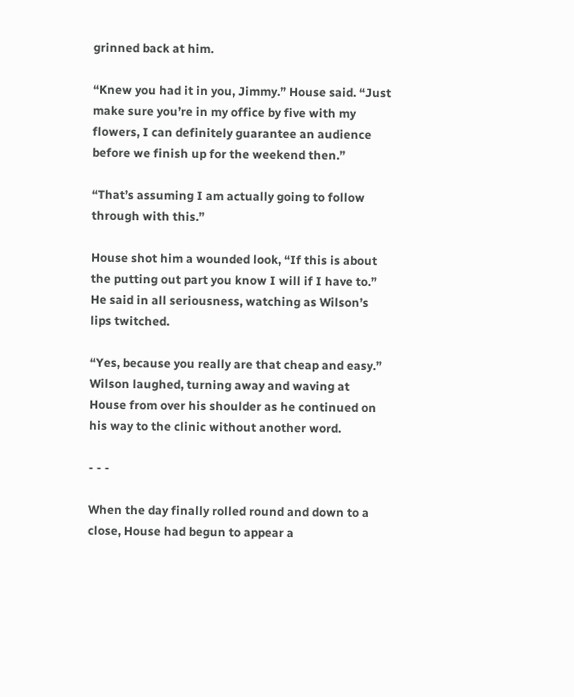grinned back at him.

“Knew you had it in you, Jimmy.” House said. “Just make sure you’re in my office by five with my flowers, I can definitely guarantee an audience before we finish up for the weekend then.”

“That’s assuming I am actually going to follow through with this.”

House shot him a wounded look, “If this is about the putting out part you know I will if I have to.” He said in all seriousness, watching as Wilson’s lips twitched.

“Yes, because you really are that cheap and easy.” Wilson laughed, turning away and waving at House from over his shoulder as he continued on his way to the clinic without another word.

- - -

When the day finally rolled round and down to a close, House had begun to appear a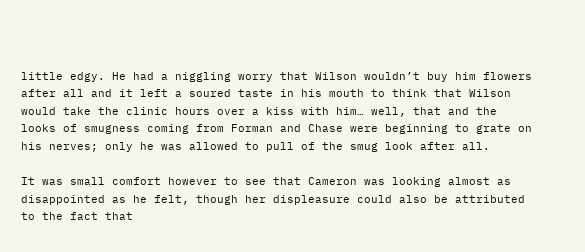little edgy. He had a niggling worry that Wilson wouldn’t buy him flowers after all and it left a soured taste in his mouth to think that Wilson would take the clinic hours over a kiss with him… well, that and the looks of smugness coming from Forman and Chase were beginning to grate on his nerves; only he was allowed to pull of the smug look after all.

It was small comfort however to see that Cameron was looking almost as disappointed as he felt, though her displeasure could also be attributed to the fact that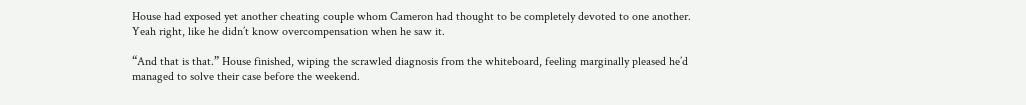House had exposed yet another cheating couple whom Cameron had thought to be completely devoted to one another. Yeah right, like he didn’t know overcompensation when he saw it.

“And that is that.” House finished, wiping the scrawled diagnosis from the whiteboard, feeling marginally pleased he’d managed to solve their case before the weekend.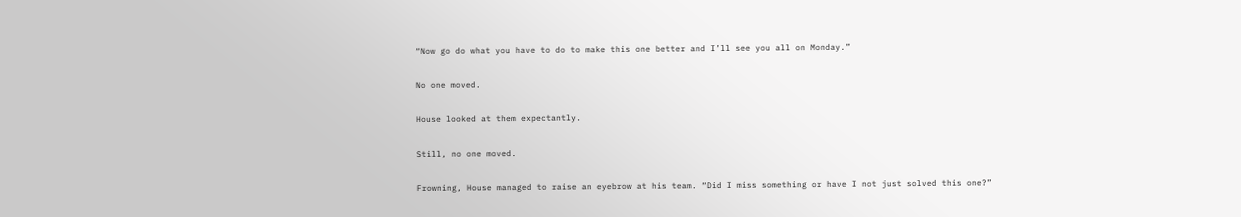“Now go do what you have to do to make this one better and I’ll see you all on Monday.”

No one moved.

House looked at them expectantly.

Still, no one moved.

Frowning, House managed to raise an eyebrow at his team. “Did I miss something or have I not just solved this one?”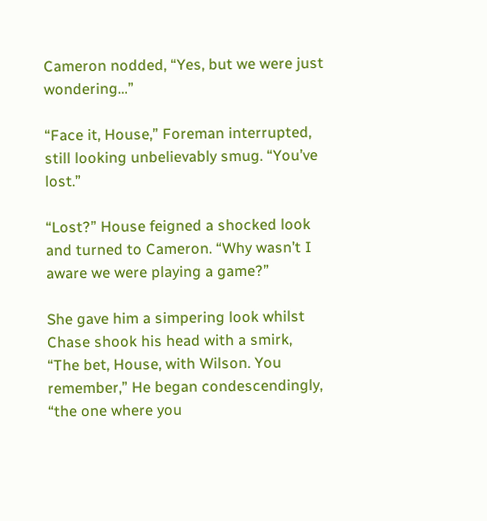Cameron nodded, “Yes, but we were just wondering…”

“Face it, House,” Foreman interrupted, still looking unbelievably smug. “You’ve lost.”

“Lost?” House feigned a shocked look and turned to Cameron. “Why wasn’t I aware we were playing a game?”

She gave him a simpering look whilst Chase shook his head with a smirk, “The bet, House, with Wilson. You remember,” He began condescendingly, “the one where you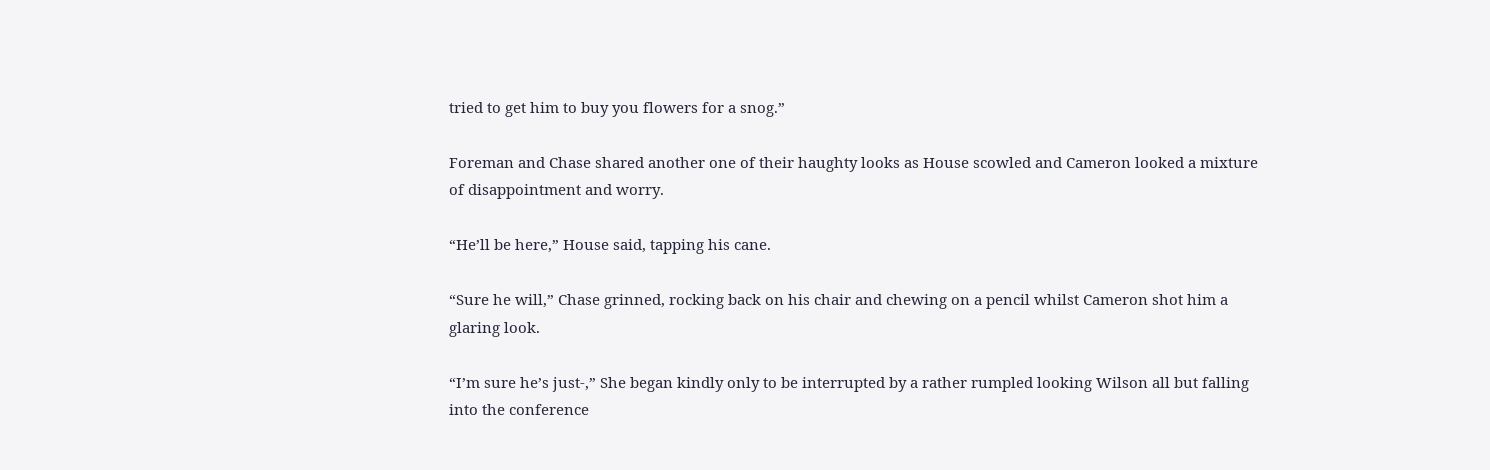tried to get him to buy you flowers for a snog.”

Foreman and Chase shared another one of their haughty looks as House scowled and Cameron looked a mixture of disappointment and worry.

“He’ll be here,” House said, tapping his cane.

“Sure he will,” Chase grinned, rocking back on his chair and chewing on a pencil whilst Cameron shot him a glaring look.

“I’m sure he’s just-,” She began kindly only to be interrupted by a rather rumpled looking Wilson all but falling into the conference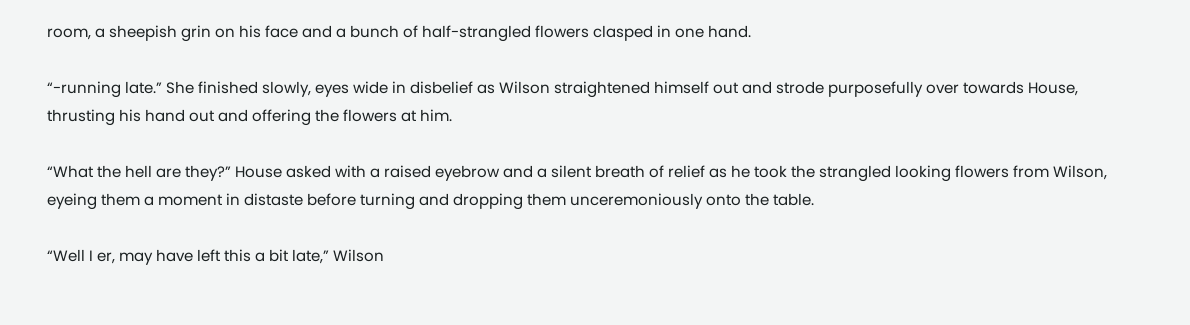room, a sheepish grin on his face and a bunch of half-strangled flowers clasped in one hand.

“-running late.” She finished slowly, eyes wide in disbelief as Wilson straightened himself out and strode purposefully over towards House, thrusting his hand out and offering the flowers at him.

“What the hell are they?” House asked with a raised eyebrow and a silent breath of relief as he took the strangled looking flowers from Wilson, eyeing them a moment in distaste before turning and dropping them unceremoniously onto the table.

“Well I er, may have left this a bit late,” Wilson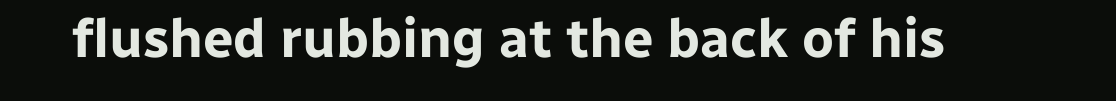flushed rubbing at the back of his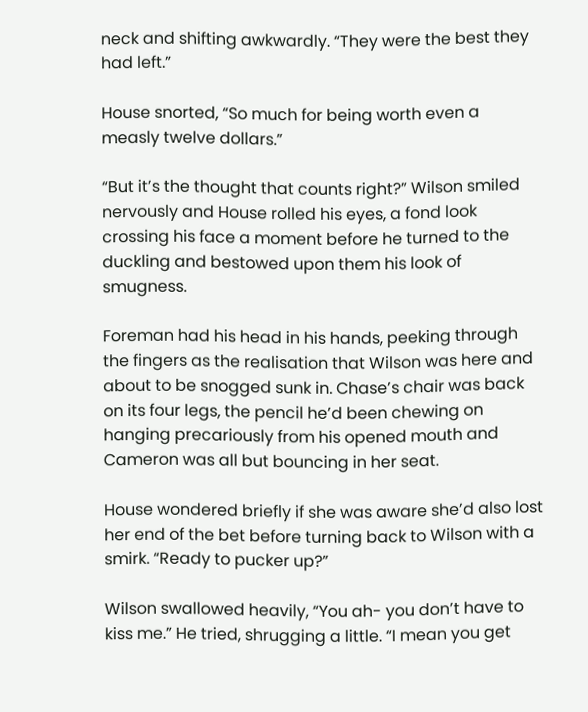neck and shifting awkwardly. “They were the best they had left.”

House snorted, “So much for being worth even a measly twelve dollars.”

“But it’s the thought that counts right?” Wilson smiled nervously and House rolled his eyes, a fond look crossing his face a moment before he turned to the duckling and bestowed upon them his look of smugness.

Foreman had his head in his hands, peeking through the fingers as the realisation that Wilson was here and about to be snogged sunk in. Chase’s chair was back on its four legs, the pencil he’d been chewing on hanging precariously from his opened mouth and Cameron was all but bouncing in her seat.

House wondered briefly if she was aware she’d also lost her end of the bet before turning back to Wilson with a smirk. “Ready to pucker up?”

Wilson swallowed heavily, “You ah- you don’t have to kiss me.” He tried, shrugging a little. “I mean you get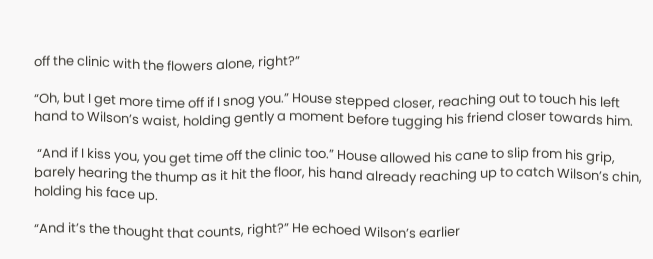off the clinic with the flowers alone, right?”

“Oh, but I get more time off if I snog you.” House stepped closer, reaching out to touch his left hand to Wilson’s waist, holding gently a moment before tugging his friend closer towards him.

 “And if I kiss you, you get time off the clinic too.” House allowed his cane to slip from his grip, barely hearing the thump as it hit the floor, his hand already reaching up to catch Wilson’s chin, holding his face up.

“And it’s the thought that counts, right?” He echoed Wilson’s earlier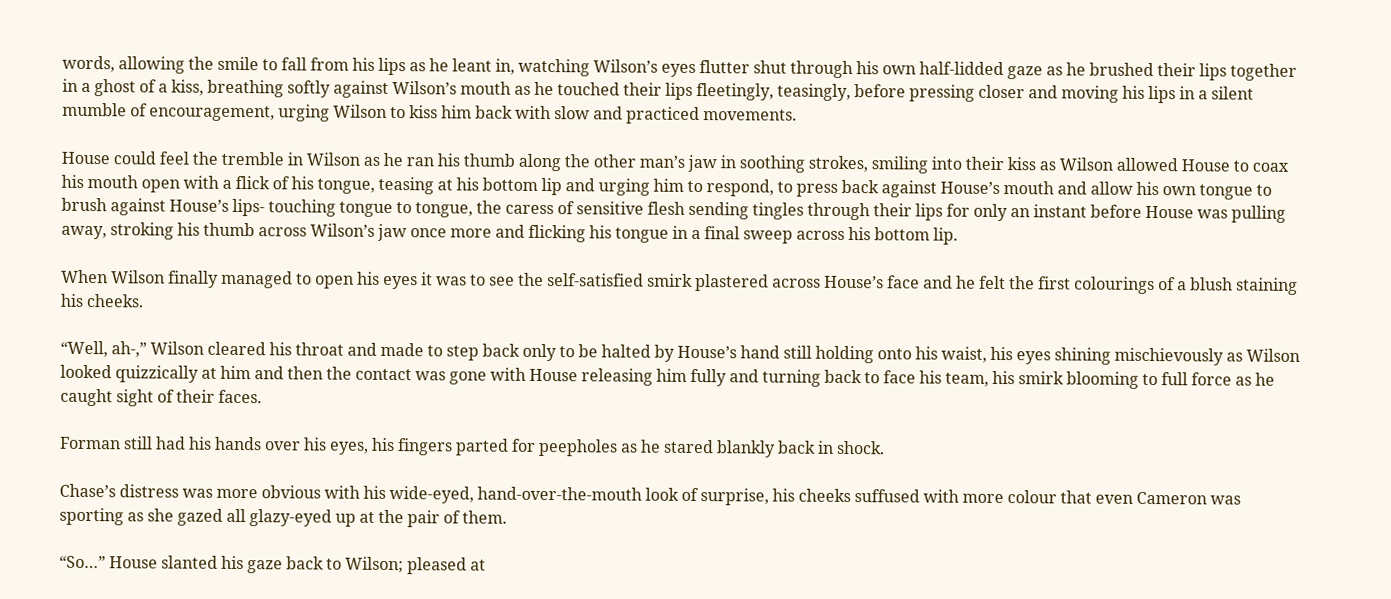words, allowing the smile to fall from his lips as he leant in, watching Wilson’s eyes flutter shut through his own half-lidded gaze as he brushed their lips together in a ghost of a kiss, breathing softly against Wilson’s mouth as he touched their lips fleetingly, teasingly, before pressing closer and moving his lips in a silent mumble of encouragement, urging Wilson to kiss him back with slow and practiced movements.

House could feel the tremble in Wilson as he ran his thumb along the other man’s jaw in soothing strokes, smiling into their kiss as Wilson allowed House to coax his mouth open with a flick of his tongue, teasing at his bottom lip and urging him to respond, to press back against House’s mouth and allow his own tongue to brush against House’s lips- touching tongue to tongue, the caress of sensitive flesh sending tingles through their lips for only an instant before House was pulling away, stroking his thumb across Wilson’s jaw once more and flicking his tongue in a final sweep across his bottom lip.

When Wilson finally managed to open his eyes it was to see the self-satisfied smirk plastered across House’s face and he felt the first colourings of a blush staining his cheeks.

“Well, ah-,” Wilson cleared his throat and made to step back only to be halted by House’s hand still holding onto his waist, his eyes shining mischievously as Wilson looked quizzically at him and then the contact was gone with House releasing him fully and turning back to face his team, his smirk blooming to full force as he caught sight of their faces.

Forman still had his hands over his eyes, his fingers parted for peepholes as he stared blankly back in shock.

Chase’s distress was more obvious with his wide-eyed, hand-over-the-mouth look of surprise, his cheeks suffused with more colour that even Cameron was sporting as she gazed all glazy-eyed up at the pair of them.

“So…” House slanted his gaze back to Wilson; pleased at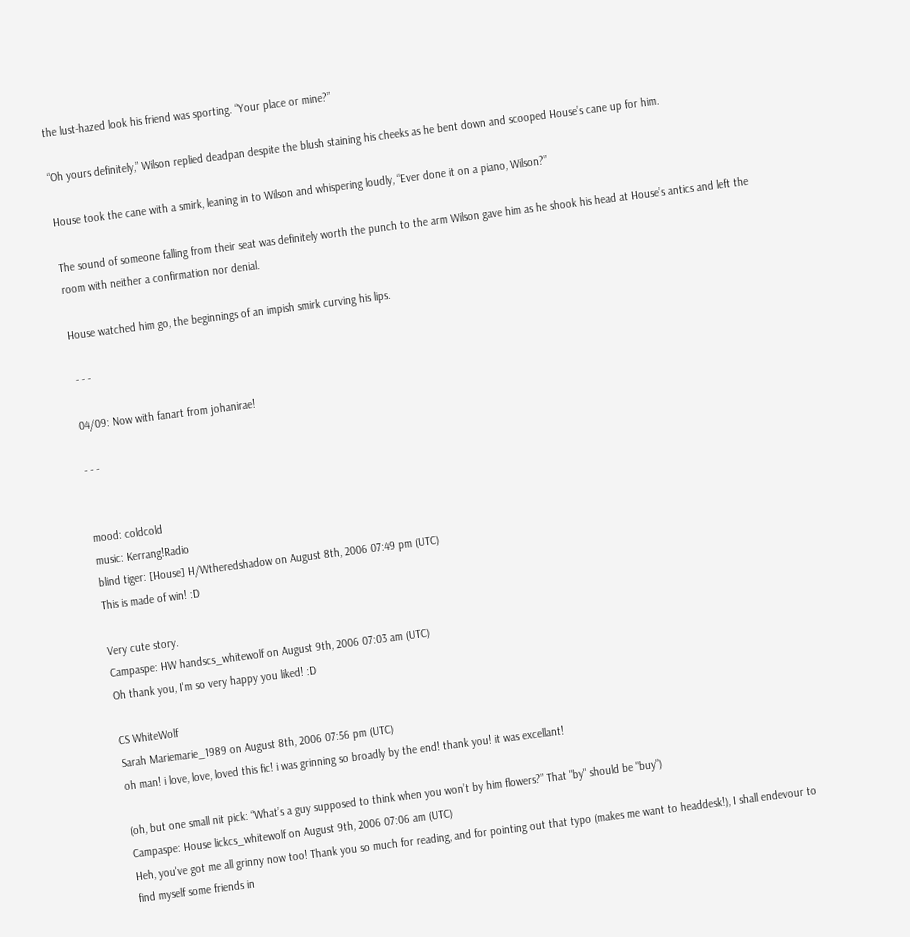the lust-hazed look his friend was sporting. “Your place or mine?”

“Oh yours definitely,” Wilson replied deadpan despite the blush staining his cheeks as he bent down and scooped House’s cane up for him.

House took the cane with a smirk, leaning in to Wilson and whispering loudly, “Ever done it on a piano, Wilson?”

The sound of someone falling from their seat was definitely worth the punch to the arm Wilson gave him as he shook his head at House’s antics and left the room with neither a confirmation nor denial.

House watched him go, the beginnings of an impish smirk curving his lips.

 - - -

04/09: Now with fanart from johanirae!

- - -


mood: coldcold
music: Kerrang!Radio
blind tiger: [House] H/Wtheredshadow on August 8th, 2006 07:49 pm (UTC)
This is made of win! :D

Very cute story.
Campaspe: HW handscs_whitewolf on August 9th, 2006 07:03 am (UTC)
Oh thank you, I'm so very happy you liked! :D

CS WhiteWolf
Sarah Mariemarie_1989 on August 8th, 2006 07:56 pm (UTC)
oh man! i love, love, loved this fic! i was grinning so broadly by the end! thank you! it was excellant!

(oh, but one small nit pick: “What’s a guy supposed to think when you won’t by him flowers?” That "by" should be "buy")
Campaspe: House lickcs_whitewolf on August 9th, 2006 07:06 am (UTC)
Heh, you've got me all grinny now too! Thank you so much for reading, and for pointing out that typo (makes me want to headdesk!), I shall endevour to find myself some friends in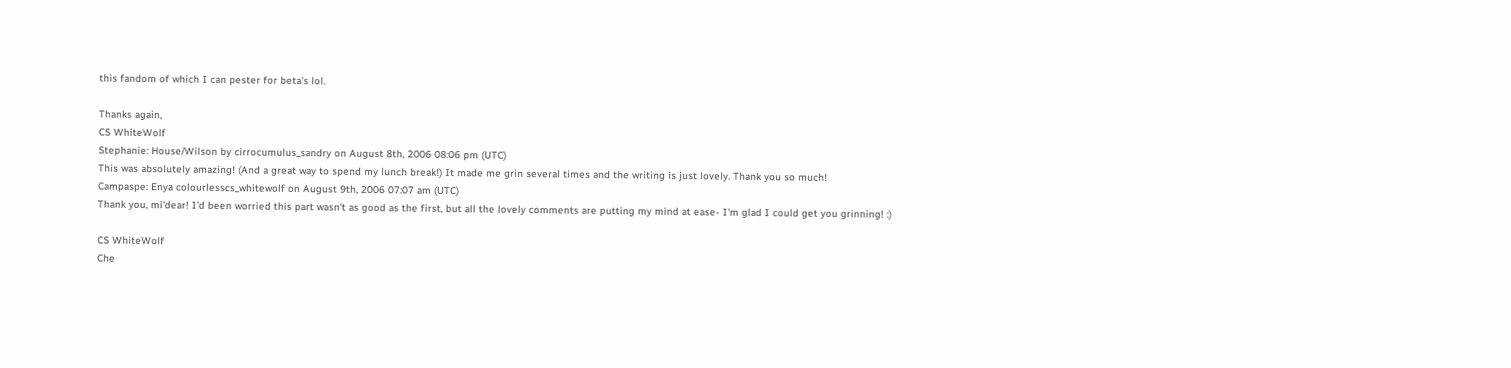this fandom of which I can pester for beta's lol.

Thanks again,
CS WhiteWolf
Stephanie: House/Wilson by cirrocumulus_sandry on August 8th, 2006 08:06 pm (UTC)
This was absolutely amazing! (And a great way to spend my lunch break!) It made me grin several times and the writing is just lovely. Thank you so much!
Campaspe: Enya colourlesscs_whitewolf on August 9th, 2006 07:07 am (UTC)
Thank you, mi'dear! I'd been worried this part wasn't as good as the first, but all the lovely comments are putting my mind at ease- I'm glad I could get you grinning! :)

CS WhiteWolf
Che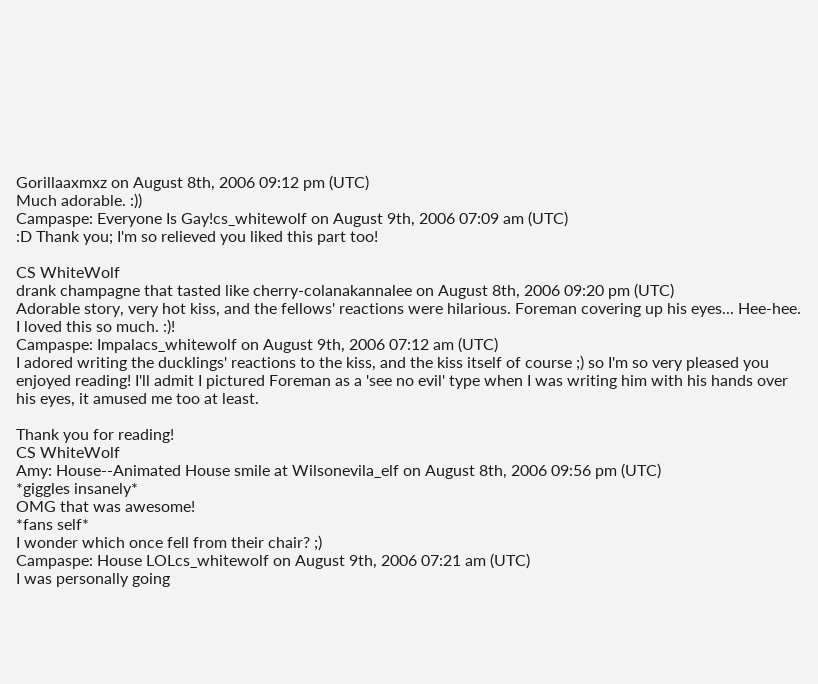Gorillaaxmxz on August 8th, 2006 09:12 pm (UTC)
Much adorable. :))
Campaspe: Everyone Is Gay!cs_whitewolf on August 9th, 2006 07:09 am (UTC)
:D Thank you; I'm so relieved you liked this part too!

CS WhiteWolf
drank champagne that tasted like cherry-colanakannalee on August 8th, 2006 09:20 pm (UTC)
Adorable story, very hot kiss, and the fellows' reactions were hilarious. Foreman covering up his eyes... Hee-hee. I loved this so much. :)!
Campaspe: Impalacs_whitewolf on August 9th, 2006 07:12 am (UTC)
I adored writing the ducklings' reactions to the kiss, and the kiss itself of course ;) so I'm so very pleased you enjoyed reading! I'll admit I pictured Foreman as a 'see no evil' type when I was writing him with his hands over his eyes, it amused me too at least.

Thank you for reading!
CS WhiteWolf
Amy: House--Animated House smile at Wilsonevila_elf on August 8th, 2006 09:56 pm (UTC)
*giggles insanely*
OMG that was awesome!
*fans self*
I wonder which once fell from their chair? ;)
Campaspe: House LOLcs_whitewolf on August 9th, 2006 07:21 am (UTC)
I was personally going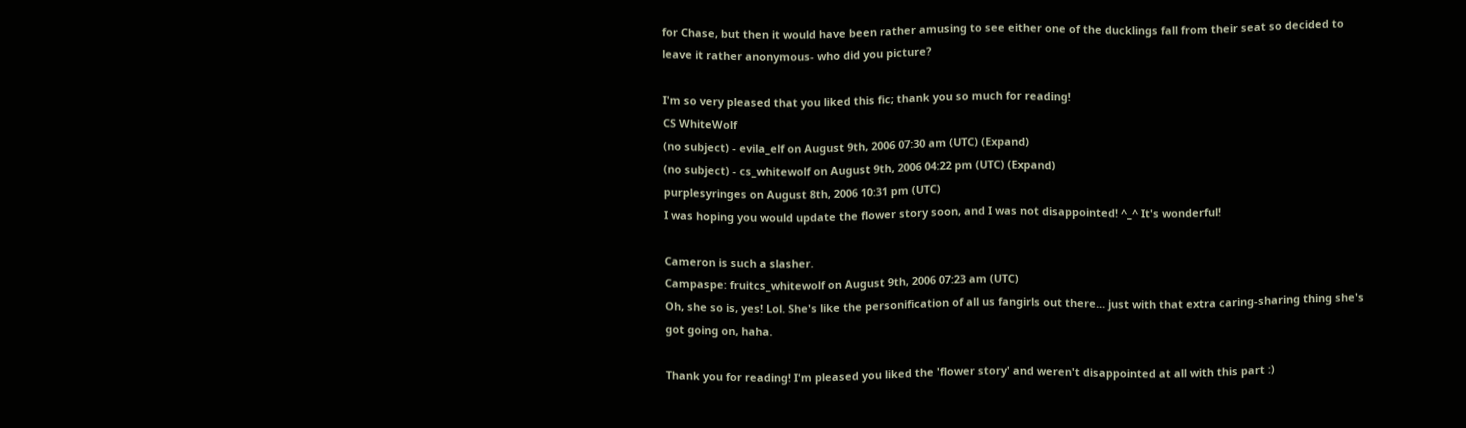for Chase, but then it would have been rather amusing to see either one of the ducklings fall from their seat so decided to leave it rather anonymous- who did you picture?

I'm so very pleased that you liked this fic; thank you so much for reading!
CS WhiteWolf
(no subject) - evila_elf on August 9th, 2006 07:30 am (UTC) (Expand)
(no subject) - cs_whitewolf on August 9th, 2006 04:22 pm (UTC) (Expand)
purplesyringes on August 8th, 2006 10:31 pm (UTC)
I was hoping you would update the flower story soon, and I was not disappointed! ^_^ It's wonderful!

Cameron is such a slasher.
Campaspe: fruitcs_whitewolf on August 9th, 2006 07:23 am (UTC)
Oh, she so is, yes! Lol. She's like the personification of all us fangirls out there... just with that extra caring-sharing thing she's got going on, haha.

Thank you for reading! I'm pleased you liked the 'flower story' and weren't disappointed at all with this part :)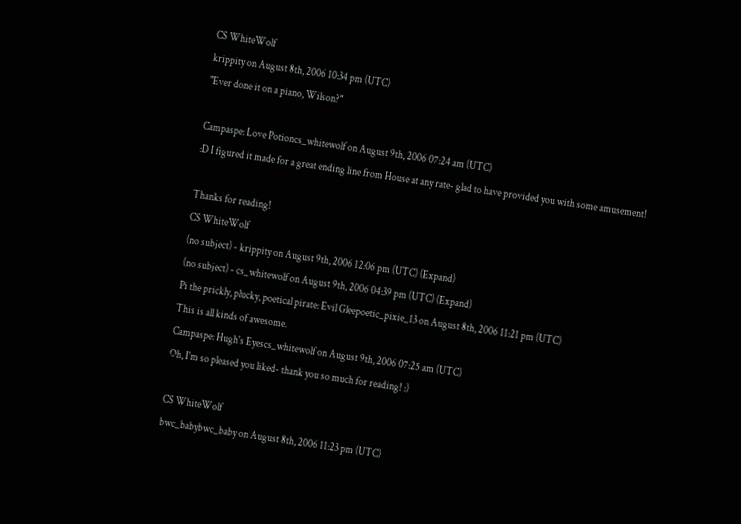CS WhiteWolf
krippity on August 8th, 2006 10:34 pm (UTC)
"Ever done it on a piano, Wilson?"

Campaspe: Love Potioncs_whitewolf on August 9th, 2006 07:24 am (UTC)
:D I figured it made for a great ending line from House at any rate- glad to have provided you with some amusement!

Thanks for reading!
CS WhiteWolf
(no subject) - krippity on August 9th, 2006 12:06 pm (UTC) (Expand)
(no subject) - cs_whitewolf on August 9th, 2006 04:39 pm (UTC) (Expand)
Pi the prickly, plucky, poetical pirate: Evil Gleepoetic_pixie_13 on August 8th, 2006 11:21 pm (UTC)
This is all kinds of awesome.
Campaspe: Hugh's Eyescs_whitewolf on August 9th, 2006 07:25 am (UTC)
Oh, I'm so pleased you liked- thank you so much for reading! :)

CS WhiteWolf
bwc_babybwc_baby on August 8th, 2006 11:23 pm (UTC)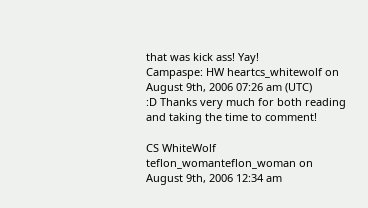that was kick ass! Yay!
Campaspe: HW heartcs_whitewolf on August 9th, 2006 07:26 am (UTC)
:D Thanks very much for both reading and taking the time to comment!

CS WhiteWolf
teflon_womanteflon_woman on August 9th, 2006 12:34 am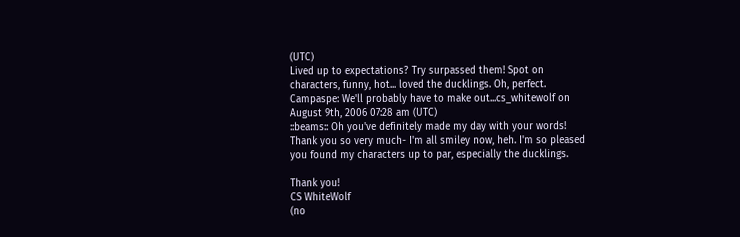(UTC)
Lived up to expectations? Try surpassed them! Spot on characters, funny, hot... loved the ducklings. Oh, perfect.
Campaspe: We'll probably have to make out...cs_whitewolf on August 9th, 2006 07:28 am (UTC)
::beams:: Oh you've definitely made my day with your words! Thank you so very much- I'm all smiley now, heh. I'm so pleased you found my characters up to par, especially the ducklings.

Thank you!
CS WhiteWolf
(no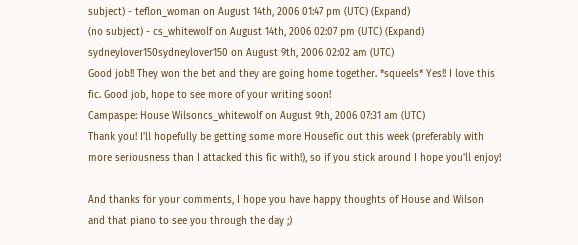subject) - teflon_woman on August 14th, 2006 01:47 pm (UTC) (Expand)
(no subject) - cs_whitewolf on August 14th, 2006 02:07 pm (UTC) (Expand)
sydneylover150sydneylover150 on August 9th, 2006 02:02 am (UTC)
Good job!! They won the bet and they are going home together. *squeels* Yes!! I love this fic. Good job, hope to see more of your writing soon!
Campaspe: House Wilsoncs_whitewolf on August 9th, 2006 07:31 am (UTC)
Thank you! I'll hopefully be getting some more Housefic out this week (preferably with more seriousness than I attacked this fic with!), so if you stick around I hope you'll enjoy!

And thanks for your comments, I hope you have happy thoughts of House and Wilson and that piano to see you through the day ;)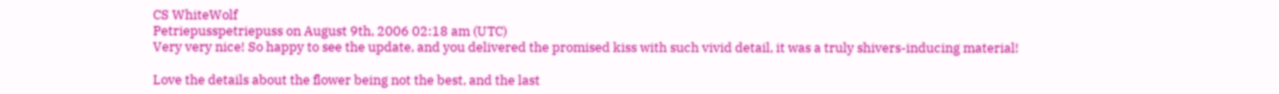CS WhiteWolf
Petriepusspetriepuss on August 9th, 2006 02:18 am (UTC)
Very very nice! So happy to see the update, and you delivered the promised kiss with such vivid detail, it was a truly shivers-inducing material!

Love the details about the flower being not the best, and the last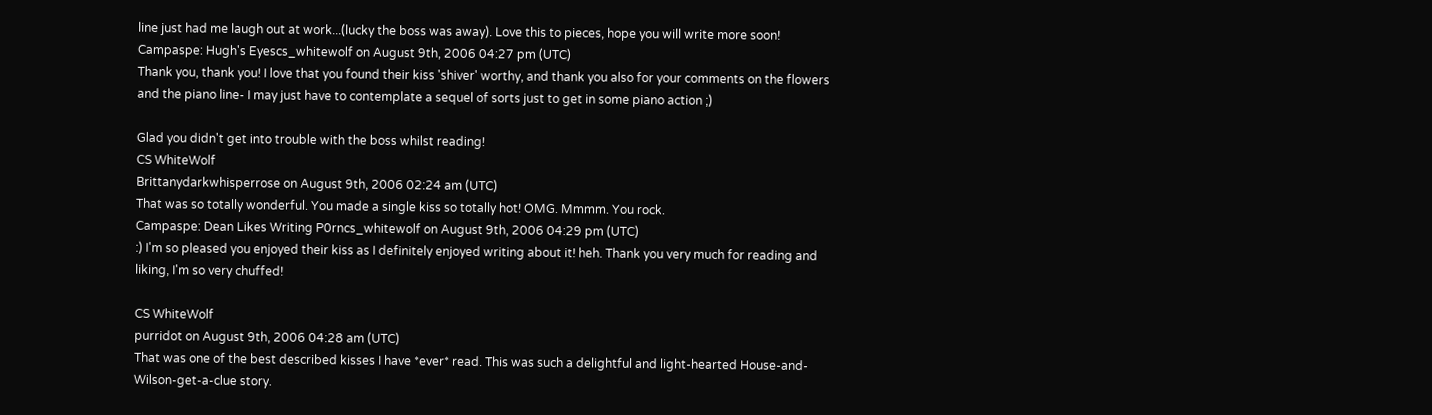line just had me laugh out at work...(lucky the boss was away). Love this to pieces, hope you will write more soon!
Campaspe: Hugh's Eyescs_whitewolf on August 9th, 2006 04:27 pm (UTC)
Thank you, thank you! I love that you found their kiss 'shiver' worthy, and thank you also for your comments on the flowers and the piano line- I may just have to contemplate a sequel of sorts just to get in some piano action ;)

Glad you didn't get into trouble with the boss whilst reading!
CS WhiteWolf
Brittanydarkwhisperrose on August 9th, 2006 02:24 am (UTC)
That was so totally wonderful. You made a single kiss so totally hot! OMG. Mmmm. You rock.
Campaspe: Dean Likes Writing P0rncs_whitewolf on August 9th, 2006 04:29 pm (UTC)
:) I'm so pleased you enjoyed their kiss as I definitely enjoyed writing about it! heh. Thank you very much for reading and liking, I'm so very chuffed!

CS WhiteWolf
purridot on August 9th, 2006 04:28 am (UTC)
That was one of the best described kisses I have *ever* read. This was such a delightful and light-hearted House-and-Wilson-get-a-clue story.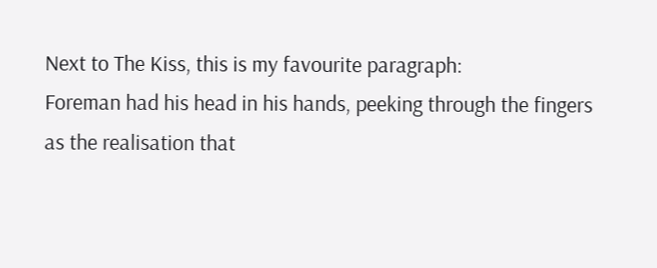Next to The Kiss, this is my favourite paragraph:
Foreman had his head in his hands, peeking through the fingers as the realisation that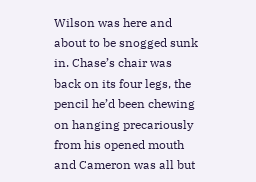Wilson was here and about to be snogged sunk in. Chase’s chair was back on its four legs, the pencil he’d been chewing on hanging precariously from his opened mouth and Cameron was all but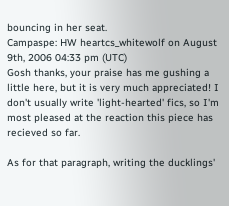bouncing in her seat.
Campaspe: HW heartcs_whitewolf on August 9th, 2006 04:33 pm (UTC)
Gosh thanks, your praise has me gushing a little here, but it is very much appreciated! I don't usually write 'light-hearted' fics, so I'm most pleased at the reaction this piece has recieved so far.

As for that paragraph, writing the ducklings'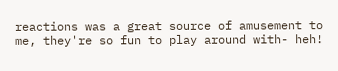reactions was a great source of amusement to me, they're so fun to play around with- heh!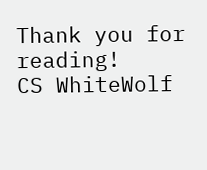Thank you for reading!
CS WhiteWolf